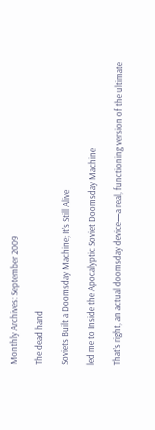Monthly Archives: September 2009

The dead hand

Soviets Built a Doomsday Machine; It’s Still Alive

led me to Inside the Apocalyptic Soviet Doomsday Machine

That’s right, an actual doomsday device—a real, functioning version of the ultimate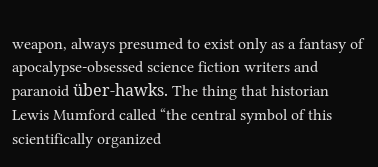weapon, always presumed to exist only as a fantasy of apocalypse-obsessed science fiction writers and paranoid über-hawks. The thing that historian Lewis Mumford called “the central symbol of this scientifically organized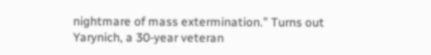nightmare of mass extermination.” Turns out Yarynich, a 30-year veteran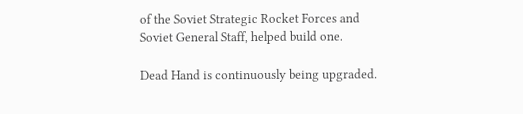of the Soviet Strategic Rocket Forces and Soviet General Staff, helped build one.

Dead Hand is continuously being upgraded.